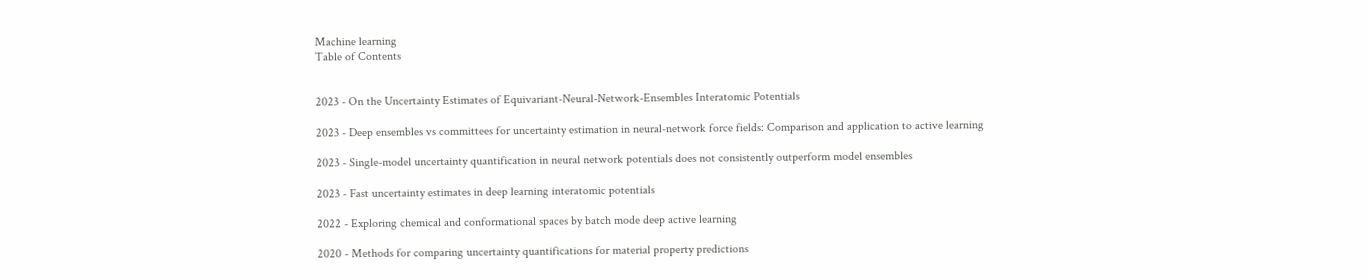Machine learning
Table of Contents


2023 - On the Uncertainty Estimates of Equivariant-Neural-Network-Ensembles Interatomic Potentials

2023 - Deep ensembles vs committees for uncertainty estimation in neural-network force fields: Comparison and application to active learning

2023 - Single-model uncertainty quantification in neural network potentials does not consistently outperform model ensembles

2023 - Fast uncertainty estimates in deep learning interatomic potentials

2022 - Exploring chemical and conformational spaces by batch mode deep active learning

2020 - Methods for comparing uncertainty quantifications for material property predictions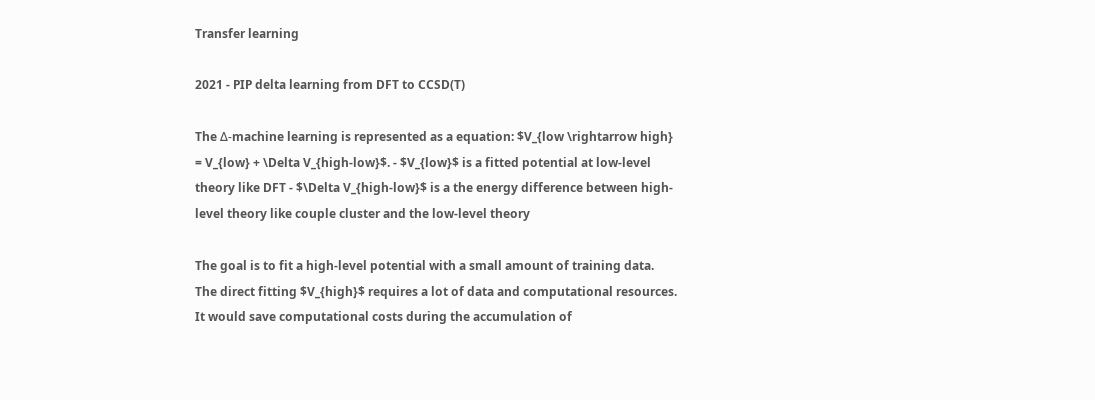Transfer learning

2021 - PIP delta learning from DFT to CCSD(T)

The Δ-machine learning is represented as a equation: $V_{low \rightarrow high} = V_{low} + \Delta V_{high-low}$. - $V_{low}$ is a fitted potential at low-level theory like DFT - $\Delta V_{high-low}$ is a the energy difference between high-level theory like couple cluster and the low-level theory

The goal is to fit a high-level potential with a small amount of training data. The direct fitting $V_{high}$ requires a lot of data and computational resources. It would save computational costs during the accumulation of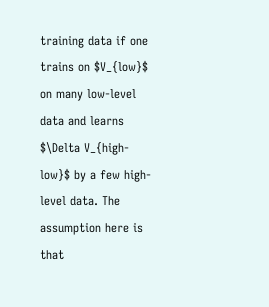training data if one trains on $V_{low}$ on many low-level data and learns $\Delta V_{high-low}$ by a few high-level data. The assumption here is that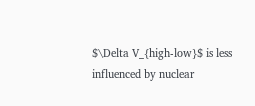$\Delta V_{high-low}$ is less influenced by nuclear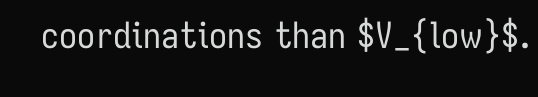coordinations than $V_{low}$.